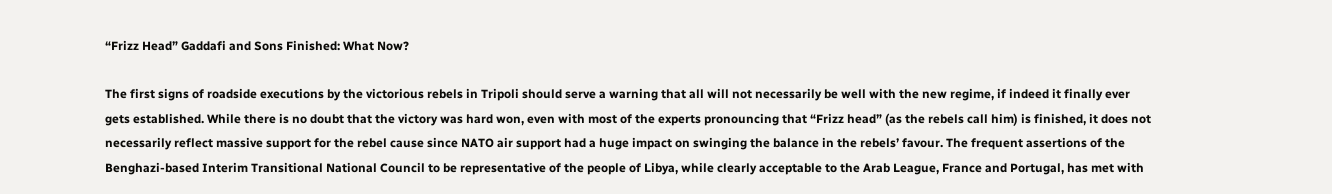“Frizz Head” Gaddafi and Sons Finished: What Now?

The first signs of roadside executions by the victorious rebels in Tripoli should serve a warning that all will not necessarily be well with the new regime, if indeed it finally ever gets established. While there is no doubt that the victory was hard won, even with most of the experts pronouncing that “Frizz head” (as the rebels call him) is finished, it does not necessarily reflect massive support for the rebel cause since NATO air support had a huge impact on swinging the balance in the rebels’ favour. The frequent assertions of the Benghazi-based Interim Transitional National Council to be representative of the people of Libya, while clearly acceptable to the Arab League, France and Portugal, has met with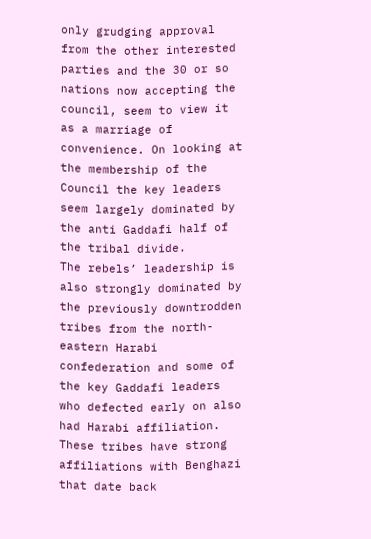only grudging approval from the other interested parties and the 30 or so nations now accepting the council, seem to view it as a marriage of convenience. On looking at the membership of the Council the key leaders seem largely dominated by the anti Gaddafi half of the tribal divide.
The rebels’ leadership is also strongly dominated by the previously downtrodden tribes from the north-eastern Harabi confederation and some of the key Gaddafi leaders who defected early on also had Harabi affiliation. These tribes have strong affiliations with Benghazi that date back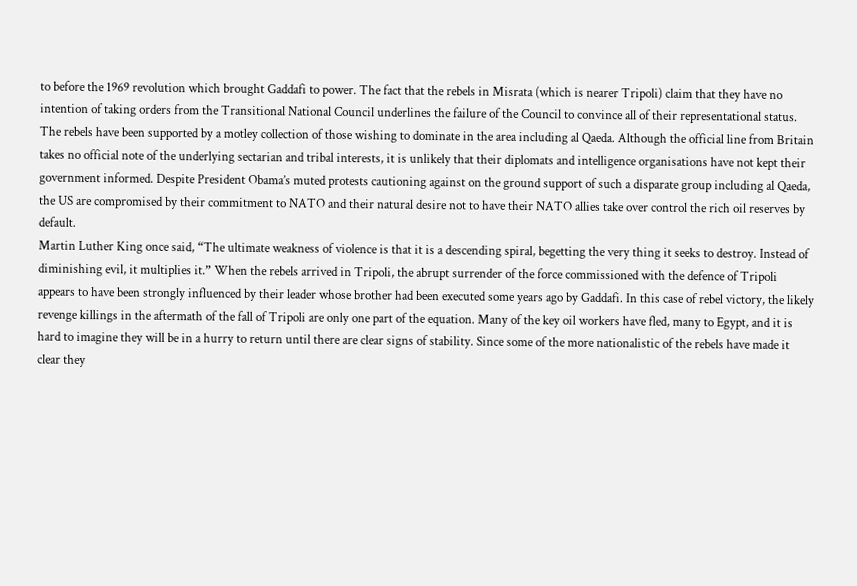to before the 1969 revolution which brought Gaddafi to power. The fact that the rebels in Misrata (which is nearer Tripoli) claim that they have no intention of taking orders from the Transitional National Council underlines the failure of the Council to convince all of their representational status. The rebels have been supported by a motley collection of those wishing to dominate in the area including al Qaeda. Although the official line from Britain takes no official note of the underlying sectarian and tribal interests, it is unlikely that their diplomats and intelligence organisations have not kept their government informed. Despite President Obama’s muted protests cautioning against on the ground support of such a disparate group including al Qaeda, the US are compromised by their commitment to NATO and their natural desire not to have their NATO allies take over control the rich oil reserves by default.
Martin Luther King once said, “The ultimate weakness of violence is that it is a descending spiral, begetting the very thing it seeks to destroy. Instead of diminishing evil, it multiplies it.” When the rebels arrived in Tripoli, the abrupt surrender of the force commissioned with the defence of Tripoli appears to have been strongly influenced by their leader whose brother had been executed some years ago by Gaddafi. In this case of rebel victory, the likely revenge killings in the aftermath of the fall of Tripoli are only one part of the equation. Many of the key oil workers have fled, many to Egypt, and it is hard to imagine they will be in a hurry to return until there are clear signs of stability. Since some of the more nationalistic of the rebels have made it clear they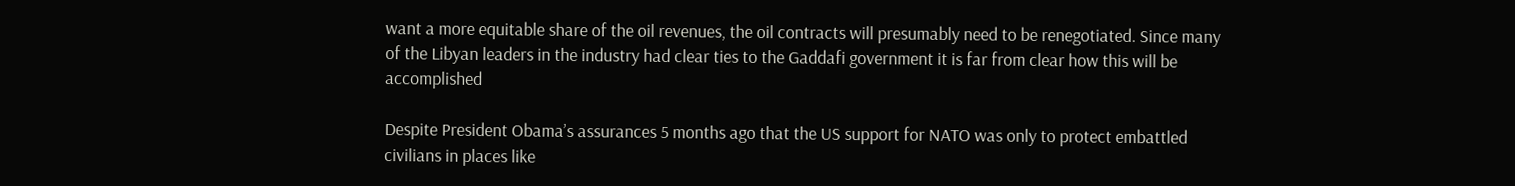want a more equitable share of the oil revenues, the oil contracts will presumably need to be renegotiated. Since many of the Libyan leaders in the industry had clear ties to the Gaddafi government it is far from clear how this will be accomplished

Despite President Obama’s assurances 5 months ago that the US support for NATO was only to protect embattled civilians in places like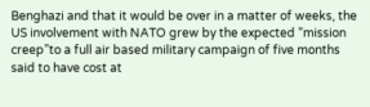Benghazi and that it would be over in a matter of weeks, the US involvement with NATO grew by the expected “mission creep”to a full air based military campaign of five months said to have cost at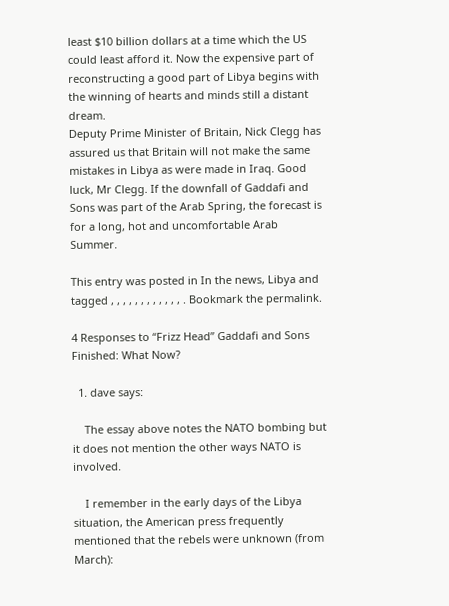least $10 billion dollars at a time which the US could least afford it. Now the expensive part of reconstructing a good part of Libya begins with the winning of hearts and minds still a distant dream.
Deputy Prime Minister of Britain, Nick Clegg has assured us that Britain will not make the same mistakes in Libya as were made in Iraq. Good luck, Mr Clegg. If the downfall of Gaddafi and Sons was part of the Arab Spring, the forecast is for a long, hot and uncomfortable Arab Summer.

This entry was posted in In the news, Libya and tagged , , , , , , , , , , , , . Bookmark the permalink.

4 Responses to “Frizz Head” Gaddafi and Sons Finished: What Now?

  1. dave says:

    The essay above notes the NATO bombing but it does not mention the other ways NATO is involved.

    I remember in the early days of the Libya situation, the American press frequently mentioned that the rebels were unknown (from March):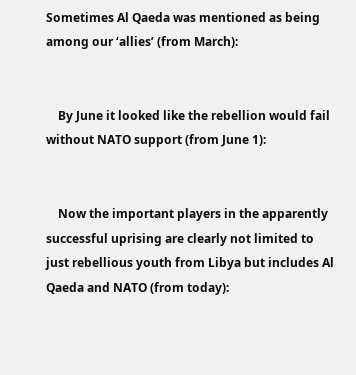Sometimes Al Qaeda was mentioned as being among our ‘allies’ (from March):


    By June it looked like the rebellion would fail without NATO support (from June 1):


    Now the important players in the apparently successful uprising are clearly not limited to just rebellious youth from Libya but includes Al Qaeda and NATO (from today):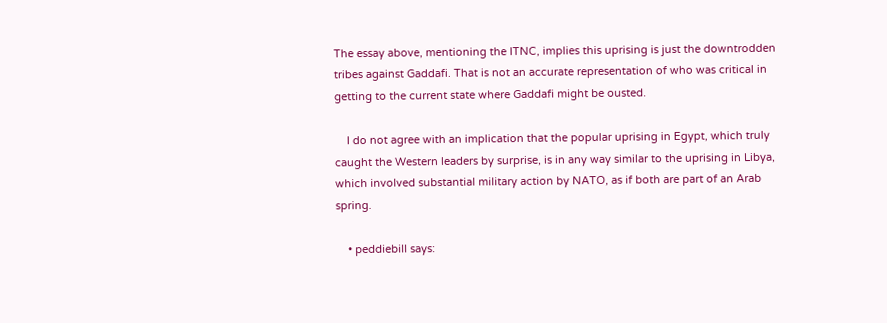The essay above, mentioning the ITNC, implies this uprising is just the downtrodden tribes against Gaddafi. That is not an accurate representation of who was critical in getting to the current state where Gaddafi might be ousted.

    I do not agree with an implication that the popular uprising in Egypt, which truly caught the Western leaders by surprise, is in any way similar to the uprising in Libya, which involved substantial military action by NATO, as if both are part of an Arab spring.

    • peddiebill says: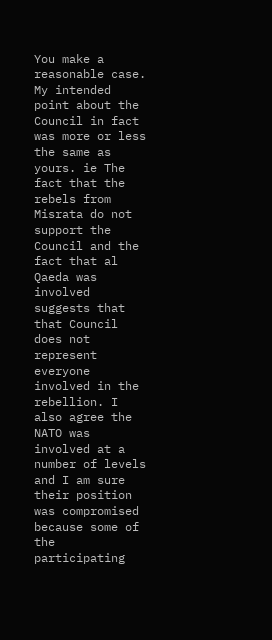You make a reasonable case. My intended point about the Council in fact was more or less the same as yours. ie The fact that the rebels from Misrata do not support the Council and the fact that al Qaeda was involved suggests that that Council does not represent everyone involved in the rebellion. I also agree the NATO was involved at a number of levels and I am sure their position was compromised because some of the participating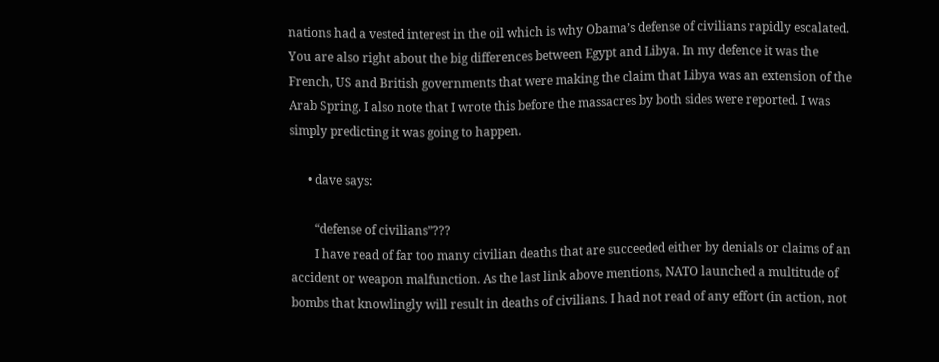nations had a vested interest in the oil which is why Obama’s defense of civilians rapidly escalated. You are also right about the big differences between Egypt and Libya. In my defence it was the French, US and British governments that were making the claim that Libya was an extension of the Arab Spring. I also note that I wrote this before the massacres by both sides were reported. I was simply predicting it was going to happen.

      • dave says:

        “defense of civilians”???
        I have read of far too many civilian deaths that are succeeded either by denials or claims of an accident or weapon malfunction. As the last link above mentions, NATO launched a multitude of bombs that knowlingly will result in deaths of civilians. I had not read of any effort (in action, not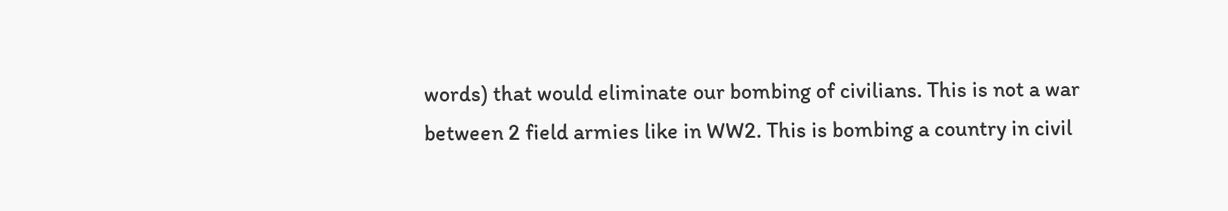words) that would eliminate our bombing of civilians. This is not a war between 2 field armies like in WW2. This is bombing a country in civil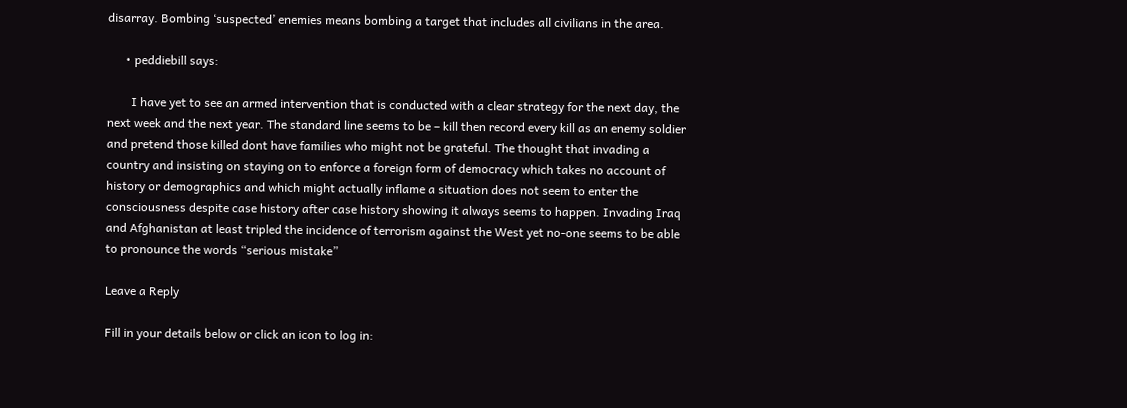disarray. Bombing ‘suspected’ enemies means bombing a target that includes all civilians in the area.

      • peddiebill says:

        I have yet to see an armed intervention that is conducted with a clear strategy for the next day, the next week and the next year. The standard line seems to be – kill then record every kill as an enemy soldier and pretend those killed dont have families who might not be grateful. The thought that invading a country and insisting on staying on to enforce a foreign form of democracy which takes no account of history or demographics and which might actually inflame a situation does not seem to enter the consciousness despite case history after case history showing it always seems to happen. Invading Iraq and Afghanistan at least tripled the incidence of terrorism against the West yet no-one seems to be able to pronounce the words “serious mistake”

Leave a Reply

Fill in your details below or click an icon to log in: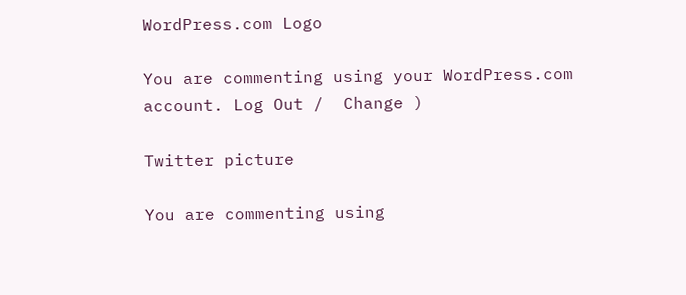WordPress.com Logo

You are commenting using your WordPress.com account. Log Out /  Change )

Twitter picture

You are commenting using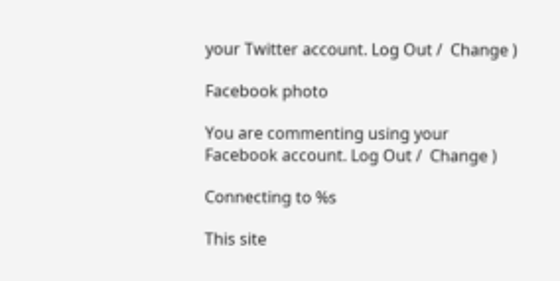your Twitter account. Log Out /  Change )

Facebook photo

You are commenting using your Facebook account. Log Out /  Change )

Connecting to %s

This site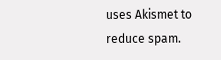uses Akismet to reduce spam.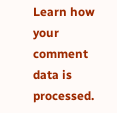Learn how your comment data is processed.